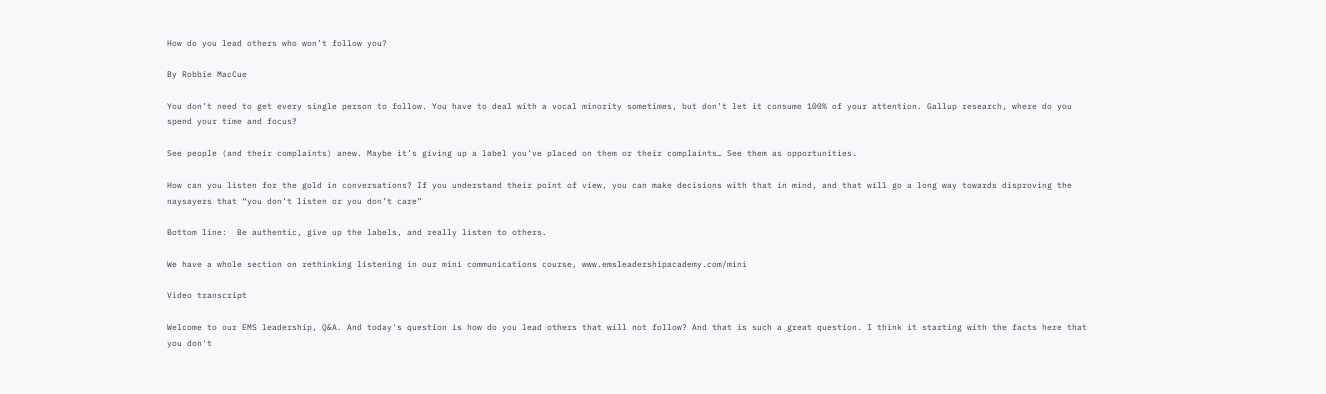How do you lead others who won’t follow you?

By Robbie MacCue

You don’t need to get every single person to follow. You have to deal with a vocal minority sometimes, but don’t let it consume 100% of your attention. Gallup research, where do you spend your time and focus?

See people (and their complaints) anew. Maybe it’s giving up a label you’ve placed on them or their complaints… See them as opportunities.

How can you listen for the gold in conversations? If you understand their point of view, you can make decisions with that in mind, and that will go a long way towards disproving the naysayers that “you don’t listen or you don’t care”

Bottom line:  Be authentic, give up the labels, and really listen to others.

We have a whole section on rethinking listening in our mini communications course, www.emsleadershipacademy.com/mini

Video transcript

Welcome to our EMS leadership, Q&A. And today's question is how do you lead others that will not follow? And that is such a great question. I think it starting with the facts here that you don't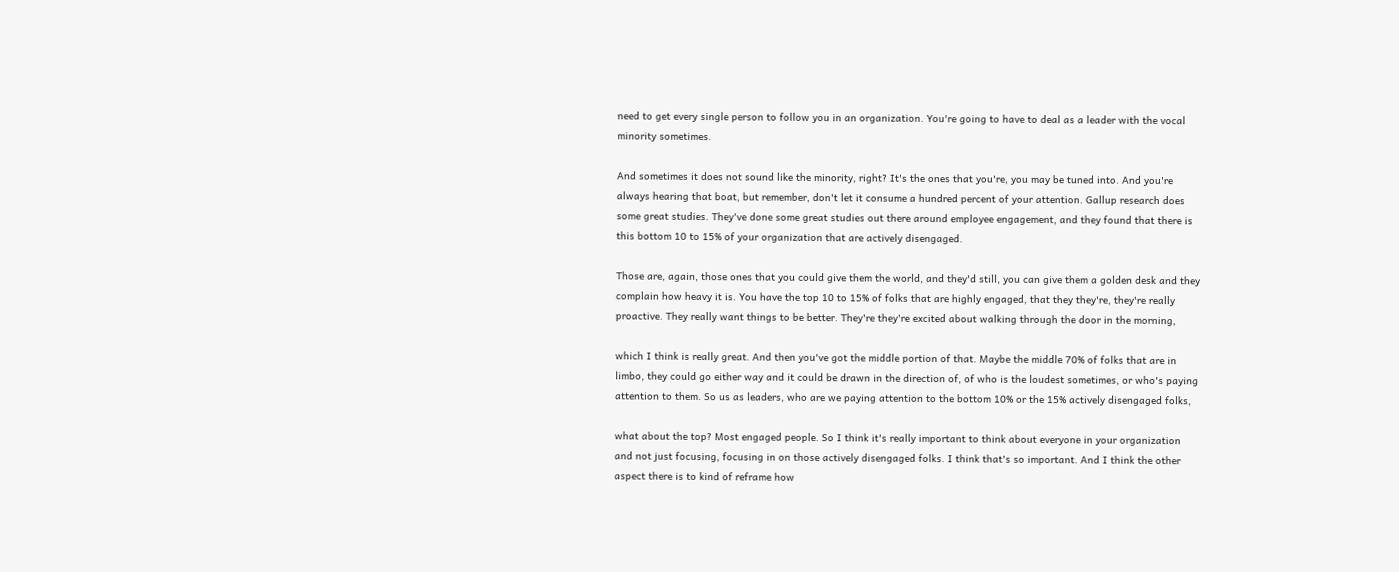need to get every single person to follow you in an organization. You're going to have to deal as a leader with the vocal minority sometimes.

And sometimes it does not sound like the minority, right? It's the ones that you're, you may be tuned into. And you're always hearing that boat, but remember, don't let it consume a hundred percent of your attention. Gallup research does some great studies. They've done some great studies out there around employee engagement, and they found that there is this bottom 10 to 15% of your organization that are actively disengaged.

Those are, again, those ones that you could give them the world, and they'd still, you can give them a golden desk and they complain how heavy it is. You have the top 10 to 15% of folks that are highly engaged, that they they're, they're really proactive. They really want things to be better. They're they're excited about walking through the door in the morning,

which I think is really great. And then you've got the middle portion of that. Maybe the middle 70% of folks that are in limbo, they could go either way and it could be drawn in the direction of, of who is the loudest sometimes, or who's paying attention to them. So us as leaders, who are we paying attention to the bottom 10% or the 15% actively disengaged folks,

what about the top? Most engaged people. So I think it's really important to think about everyone in your organization and not just focusing, focusing in on those actively disengaged folks. I think that's so important. And I think the other aspect there is to kind of reframe how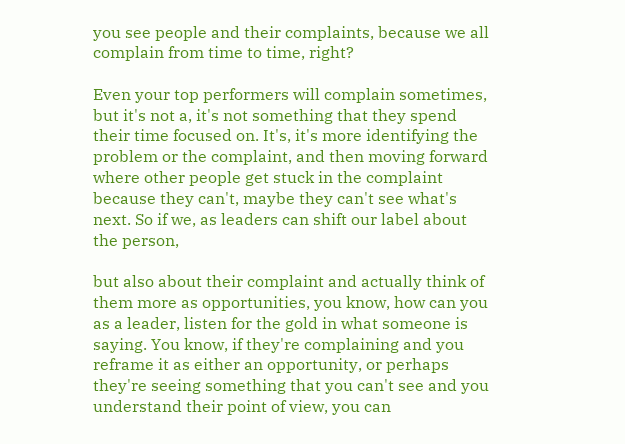you see people and their complaints, because we all complain from time to time, right?

Even your top performers will complain sometimes, but it's not a, it's not something that they spend their time focused on. It's, it's more identifying the problem or the complaint, and then moving forward where other people get stuck in the complaint because they can't, maybe they can't see what's next. So if we, as leaders can shift our label about the person,

but also about their complaint and actually think of them more as opportunities, you know, how can you as a leader, listen for the gold in what someone is saying. You know, if they're complaining and you reframe it as either an opportunity, or perhaps they're seeing something that you can't see and you understand their point of view, you can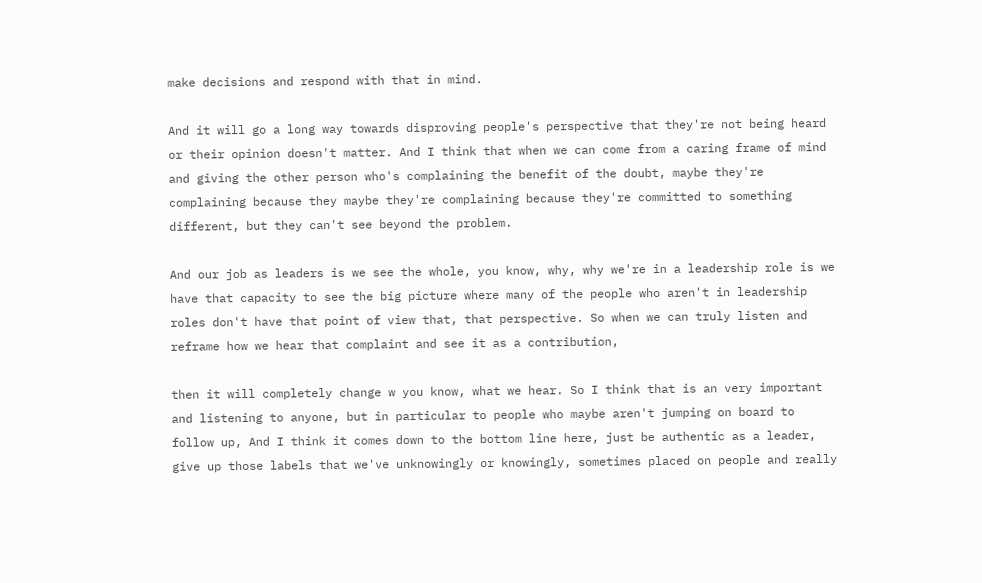make decisions and respond with that in mind.

And it will go a long way towards disproving people's perspective that they're not being heard or their opinion doesn't matter. And I think that when we can come from a caring frame of mind and giving the other person who's complaining the benefit of the doubt, maybe they're complaining because they maybe they're complaining because they're committed to something different, but they can't see beyond the problem.

And our job as leaders is we see the whole, you know, why, why we're in a leadership role is we have that capacity to see the big picture where many of the people who aren't in leadership roles don't have that point of view that, that perspective. So when we can truly listen and reframe how we hear that complaint and see it as a contribution,

then it will completely change w you know, what we hear. So I think that is an very important and listening to anyone, but in particular to people who maybe aren't jumping on board to follow up, And I think it comes down to the bottom line here, just be authentic as a leader, give up those labels that we've unknowingly or knowingly, sometimes placed on people and really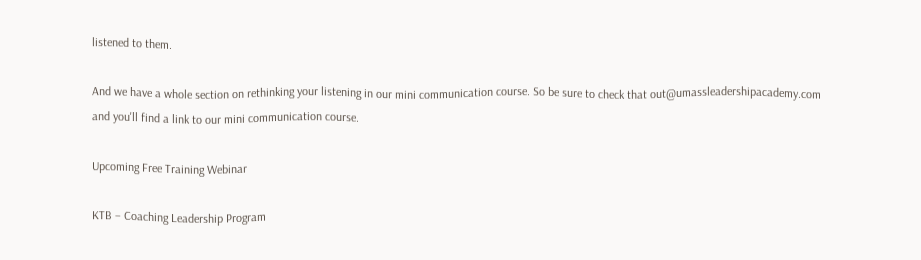listened to them.

And we have a whole section on rethinking your listening in our mini communication course. So be sure to check that out@umassleadershipacademy.com and you'll find a link to our mini communication course.

Upcoming Free Training Webinar

KTB – Coaching Leadership Program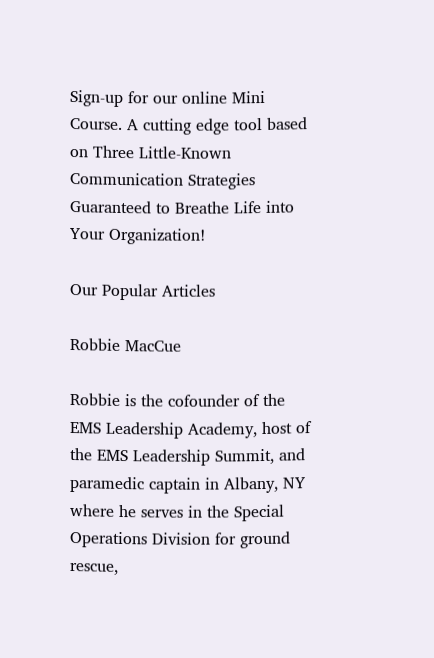Sign-up for our online Mini Course. A cutting edge tool based on Three Little-Known Communication Strategies Guaranteed to Breathe Life into Your Organization!

Our Popular Articles

Robbie MacCue

Robbie is the cofounder of the EMS Leadership Academy, host of the EMS Leadership Summit, and paramedic captain in Albany, NY where he serves in the Special Operations Division for ground rescue,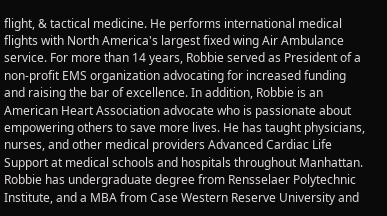flight, & tactical medicine. He performs international medical flights with North America's largest fixed wing Air Ambulance service. For more than 14 years, Robbie served as President of a non-profit EMS organization advocating for increased funding and raising the bar of excellence. In addition, Robbie is an American Heart Association advocate who is passionate about empowering others to save more lives. He has taught physicians, nurses, and other medical providers Advanced Cardiac Life Support at medical schools and hospitals throughout Manhattan. Robbie has undergraduate degree from Rensselaer Polytechnic Institute, and a MBA from Case Western Reserve University and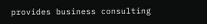provides business consulting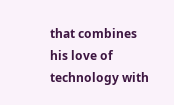that combines his love of technology with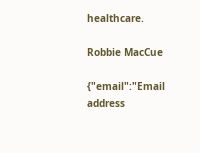healthcare.

Robbie MacCue

{"email":"Email address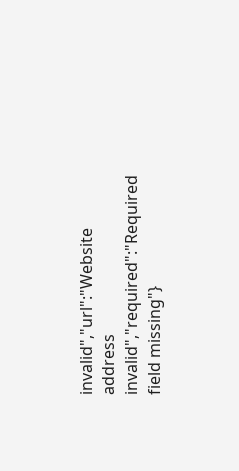invalid","url":"Website address invalid","required":"Required field missing"}